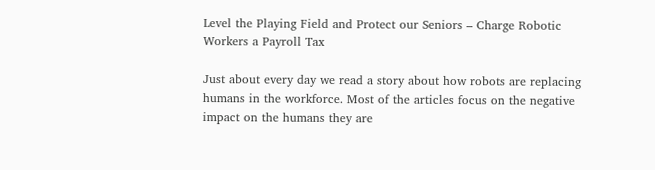Level the Playing Field and Protect our Seniors – Charge Robotic Workers a Payroll Tax

Just about every day we read a story about how robots are replacing humans in the workforce. Most of the articles focus on the negative impact on the humans they are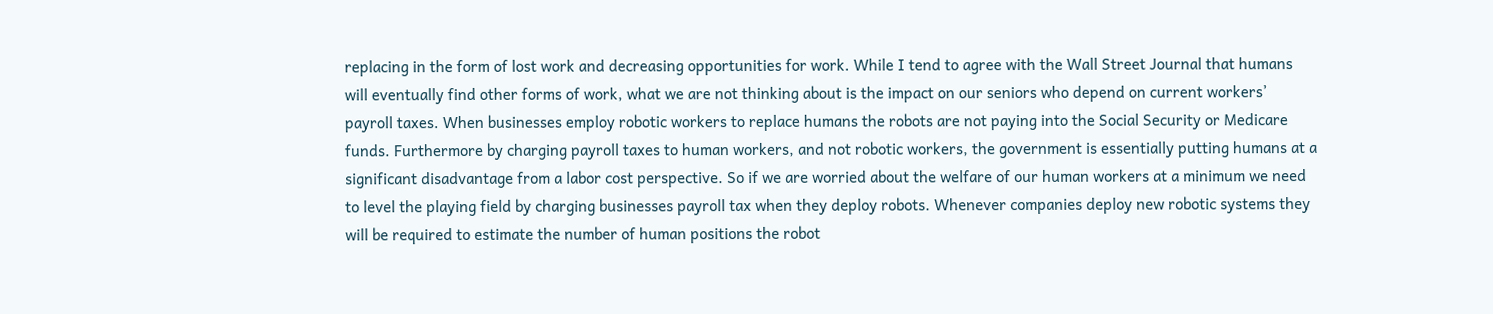replacing in the form of lost work and decreasing opportunities for work. While I tend to agree with the Wall Street Journal that humans will eventually find other forms of work, what we are not thinking about is the impact on our seniors who depend on current workers’ payroll taxes. When businesses employ robotic workers to replace humans the robots are not paying into the Social Security or Medicare funds. Furthermore by charging payroll taxes to human workers, and not robotic workers, the government is essentially putting humans at a significant disadvantage from a labor cost perspective. So if we are worried about the welfare of our human workers at a minimum we need to level the playing field by charging businesses payroll tax when they deploy robots. Whenever companies deploy new robotic systems they will be required to estimate the number of human positions the robot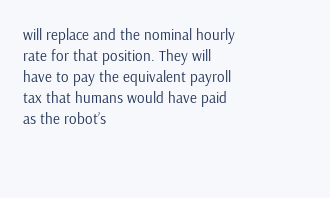will replace and the nominal hourly rate for that position. They will have to pay the equivalent payroll tax that humans would have paid as the robot’s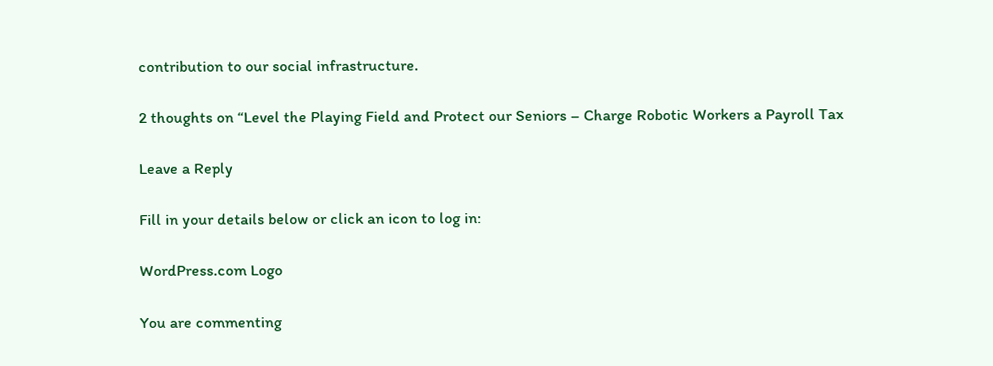contribution to our social infrastructure.

2 thoughts on “Level the Playing Field and Protect our Seniors – Charge Robotic Workers a Payroll Tax

Leave a Reply

Fill in your details below or click an icon to log in:

WordPress.com Logo

You are commenting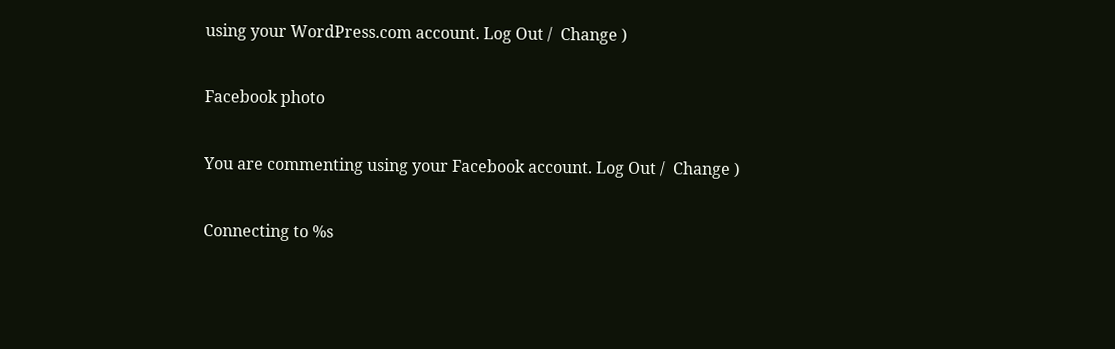using your WordPress.com account. Log Out /  Change )

Facebook photo

You are commenting using your Facebook account. Log Out /  Change )

Connecting to %s